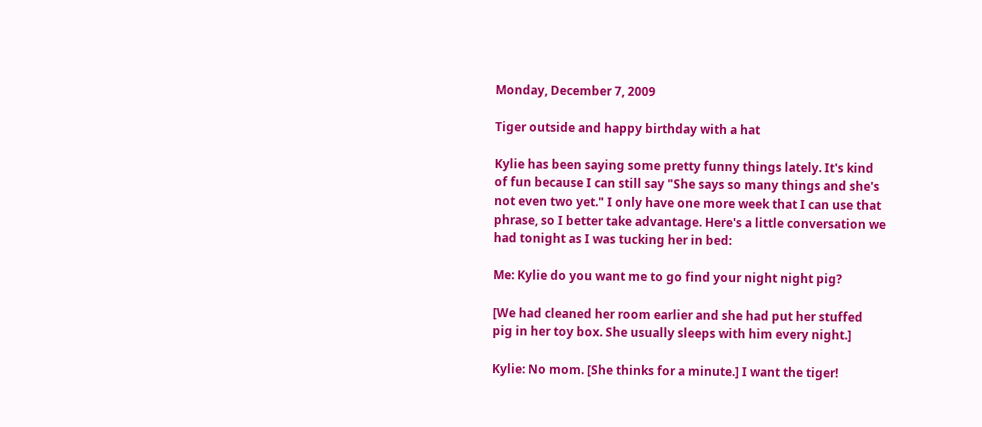Monday, December 7, 2009

Tiger outside and happy birthday with a hat

Kylie has been saying some pretty funny things lately. It's kind of fun because I can still say "She says so many things and she's not even two yet." I only have one more week that I can use that phrase, so I better take advantage. Here's a little conversation we had tonight as I was tucking her in bed:

Me: Kylie do you want me to go find your night night pig?

[We had cleaned her room earlier and she had put her stuffed pig in her toy box. She usually sleeps with him every night.]

Kylie: No mom. [She thinks for a minute.] I want the tiger!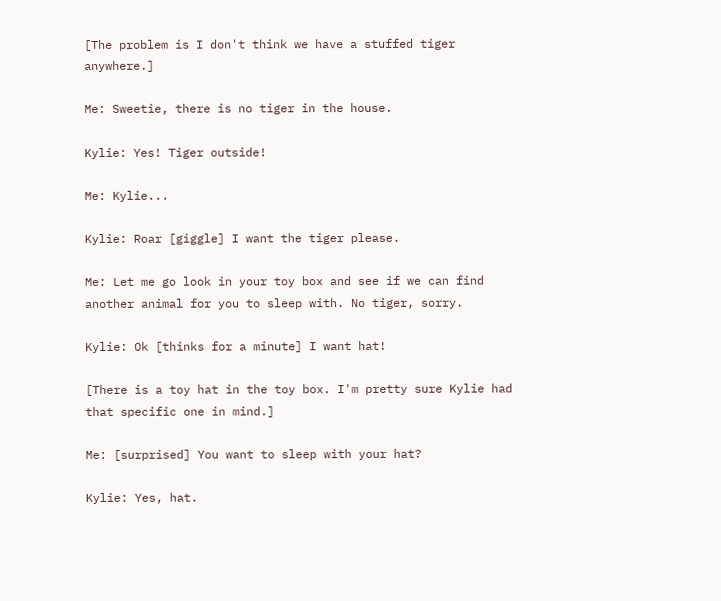[The problem is I don't think we have a stuffed tiger anywhere.]

Me: Sweetie, there is no tiger in the house.

Kylie: Yes! Tiger outside!

Me: Kylie...

Kylie: Roar [giggle] I want the tiger please.

Me: Let me go look in your toy box and see if we can find another animal for you to sleep with. No tiger, sorry.

Kylie: Ok [thinks for a minute] I want hat!

[There is a toy hat in the toy box. I'm pretty sure Kylie had that specific one in mind.]

Me: [surprised] You want to sleep with your hat?

Kylie: Yes, hat.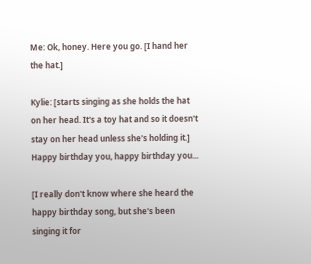Me: Ok, honey. Here you go. [I hand her the hat.]

Kylie: [starts singing as she holds the hat on her head. It's a toy hat and so it doesn't stay on her head unless she's holding it.] Happy birthday you, happy birthday you...

[I really don't know where she heard the happy birthday song, but she's been singing it for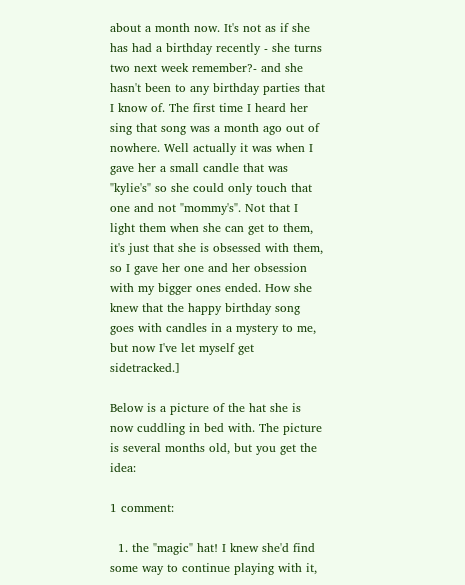about a month now. It's not as if she has had a birthday recently - she turns two next week remember?- and she hasn't been to any birthday parties that I know of. The first time I heard her sing that song was a month ago out of nowhere. Well actually it was when I gave her a small candle that was "kylie's" so she could only touch that one and not "mommy's". Not that I light them when she can get to them, it's just that she is obsessed with them, so I gave her one and her obsession with my bigger ones ended. How she knew that the happy birthday song goes with candles in a mystery to me, but now I've let myself get sidetracked.]

Below is a picture of the hat she is now cuddling in bed with. The picture is several months old, but you get the idea:

1 comment:

  1. the "magic" hat! I knew she'd find some way to continue playing with it,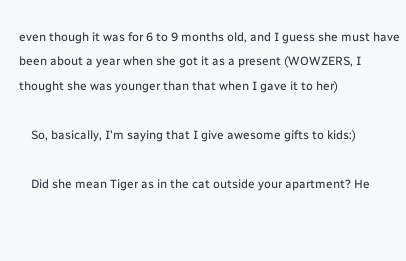even though it was for 6 to 9 months old, and I guess she must have been about a year when she got it as a present (WOWZERS, I thought she was younger than that when I gave it to her)

    So, basically, I'm saying that I give awesome gifts to kids:)

    Did she mean Tiger as in the cat outside your apartment? He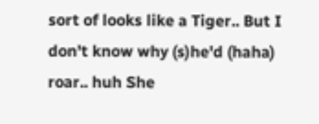sort of looks like a Tiger.. But I don't know why (s)he'd (haha) roar.. huh She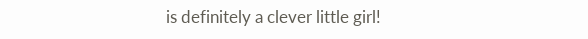is definitely a clever little girl!